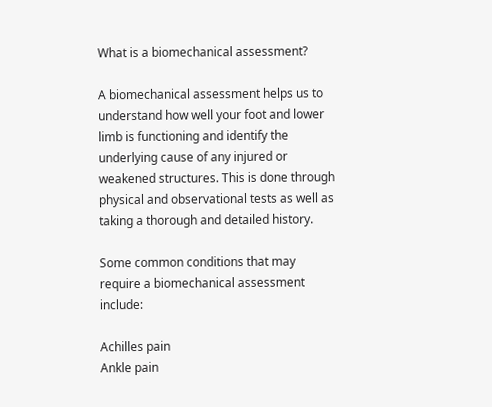What is a biomechanical assessment?

A biomechanical assessment helps us to understand how well your foot and lower limb is functioning and identify the underlying cause of any injured or weakened structures. This is done through physical and observational tests as well as taking a thorough and detailed history.

Some common conditions that may require a biomechanical assessment include:

Achilles pain
Ankle pain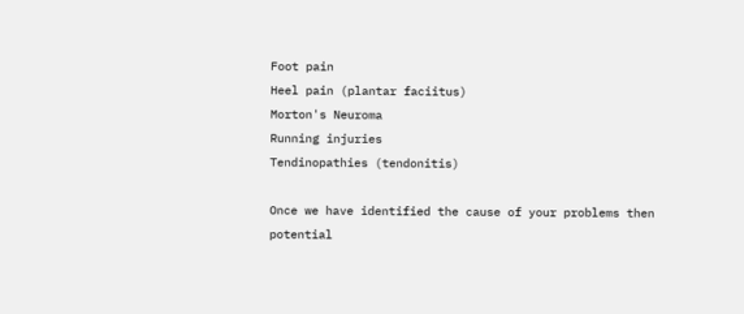Foot pain
Heel pain (plantar faciitus)
Morton's Neuroma
Running injuries
Tendinopathies (tendonitis)

Once we have identified the cause of your problems then potential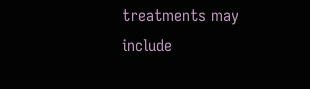treatments may include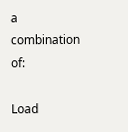a combination of:

Load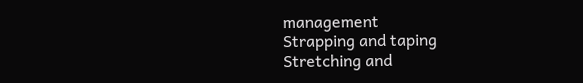management
Strapping and taping
Stretching and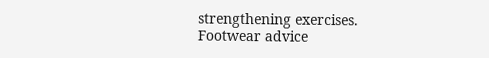strengthening exercises.
Footwear advice